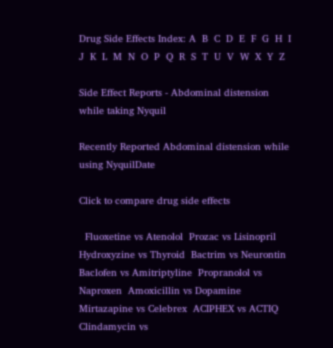Drug Side Effects Index: A  B  C  D  E  F  G  H  I  J  K  L  M  N  O  P  Q  R  S  T  U  V  W  X  Y  Z

Side Effect Reports - Abdominal distension while taking Nyquil

Recently Reported Abdominal distension while using NyquilDate

Click to compare drug side effects

  Fluoxetine vs Atenolol  Prozac vs Lisinopril  Hydroxyzine vs Thyroid  Bactrim vs Neurontin  Baclofen vs Amitriptyline  Propranolol vs Naproxen  Amoxicillin vs Dopamine  Mirtazapine vs Celebrex  ACIPHEX vs ACTIQ  Clindamycin vs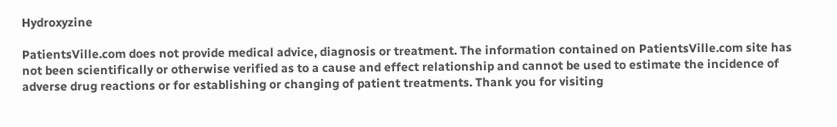Hydroxyzine

PatientsVille.com does not provide medical advice, diagnosis or treatment. The information contained on PatientsVille.com site has not been scientifically or otherwise verified as to a cause and effect relationship and cannot be used to estimate the incidence of adverse drug reactions or for establishing or changing of patient treatments. Thank you for visiting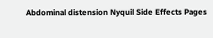Abdominal distension Nyquil Side Effects Pages